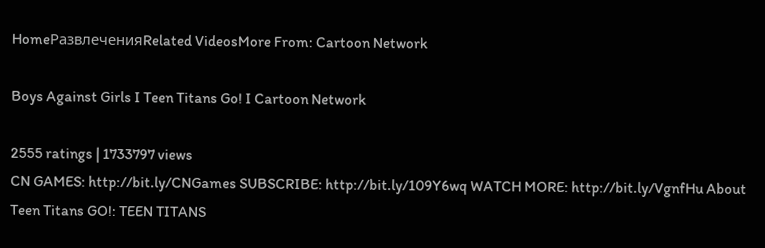HomeРазвлеченияRelated VideosMore From: Cartoon Network

Boys Against Girls I Teen Titans Go! I Cartoon Network

2555 ratings | 1733797 views
CN GAMES: http://bit.ly/CNGames SUBSCRIBE: http://bit.ly/109Y6wq WATCH MORE: http://bit.ly/VgnfHu About Teen Titans GO!: TEEN TITANS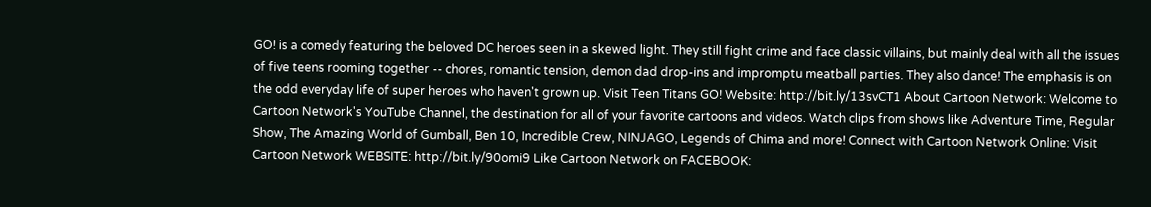GO! is a comedy featuring the beloved DC heroes seen in a skewed light. They still fight crime and face classic villains, but mainly deal with all the issues of five teens rooming together -- chores, romantic tension, demon dad drop-ins and impromptu meatball parties. They also dance! The emphasis is on the odd everyday life of super heroes who haven't grown up. Visit Teen Titans GO! Website: http://bit.ly/13svCT1 About Cartoon Network: Welcome to Cartoon Network's YouTube Channel, the destination for all of your favorite cartoons and videos. Watch clips from shows like Adventure Time, Regular Show, The Amazing World of Gumball, Ben 10, Incredible Crew, NINJAGO, Legends of Chima and more! Connect with Cartoon Network Online: Visit Cartoon Network WEBSITE: http://bit.ly/90omi9 Like Cartoon Network on FACEBOOK: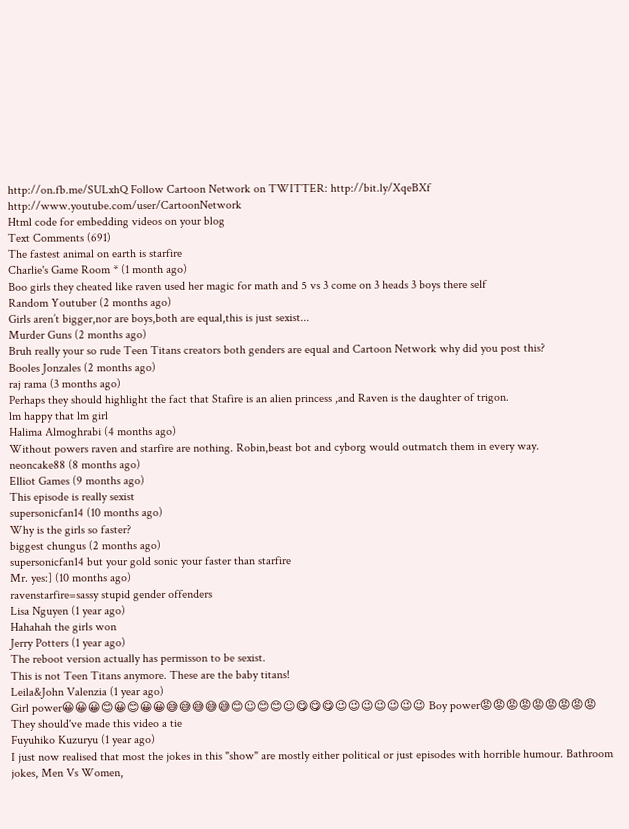http://on.fb.me/SULxhQ Follow Cartoon Network on TWITTER: http://bit.ly/XqeBXf http://www.youtube.com/user/CartoonNetwork
Html code for embedding videos on your blog
Text Comments (691)
The fastest animal on earth is starfire
Charlie's Game Room * (1 month ago)
Boo girls they cheated like raven used her magic for math and 5 vs 3 come on 3 heads 3 boys there self
Random Youtuber (2 months ago)
Girls aren’t bigger,nor are boys,both are equal,this is just sexist...
Murder Guns (2 months ago)
Bruh really your so rude Teen Titans creators both genders are equal and Cartoon Network why did you post this?
Booles Jonzales (2 months ago)
raj rama (3 months ago)
Perhaps they should highlight the fact that Stafire is an alien princess ,and Raven is the daughter of trigon.
lm happy that lm girl
Halima Almoghrabi (4 months ago)
Without powers raven and starfire are nothing. Robin,beast bot and cyborg would outmatch them in every way.
neoncake88 (8 months ago)
Elliot Games (9 months ago)
This episode is really sexist
supersonicfan14 (10 months ago)
Why is the girls so faster?
biggest chungus (2 months ago)
supersonicfan14 but your gold sonic your faster than starfire
Mr. yes:] (10 months ago)
ravenstarfire=sassy stupid gender offenders
Lisa Nguyen (1 year ago)
Hahahah the girls won
Jerry Potters (1 year ago)
The reboot version actually has permisson to be sexist.
This is not Teen Titans anymore. These are the baby titans!
Leila&John Valenzia (1 year ago)
Girl power😀😀😀😊😀😊😀😀😅😅😅😅😅😊☺😊😊☺😋😋😋😉😉😉😉😉😉😉 Boy power😡😡😡😡😡😡😡😡😡
They should've made this video a tie
Fuyuhiko Kuzuryu (1 year ago)
I just now realised that most the jokes in this "show" are mostly either political or just episodes with horrible humour. Bathroom jokes, Men Vs Women,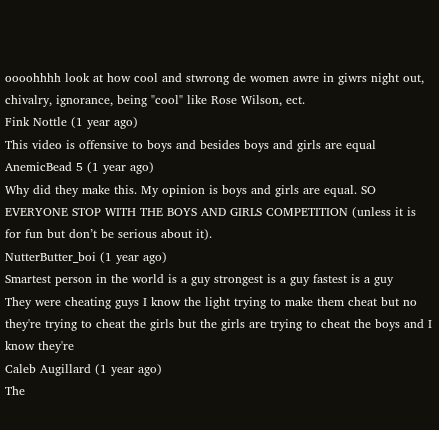oooohhhh look at how cool and stwrong de women awre in giwrs night out, chivalry, ignorance, being "cool" like Rose Wilson, ect.
Fink Nottle (1 year ago)
This video is offensive to boys and besides boys and girls are equal
AnemicBead 5 (1 year ago)
Why did they make this. My opinion is boys and girls are equal. SO EVERYONE STOP WITH THE BOYS AND GIRLS COMPETITION (unless it is for fun but don’t be serious about it).
NutterButter_boi (1 year ago)
Smartest person in the world is a guy strongest is a guy fastest is a guy
They were cheating guys I know the light trying to make them cheat but no they're trying to cheat the girls but the girls are trying to cheat the boys and I know they're
Caleb Augillard (1 year ago)
The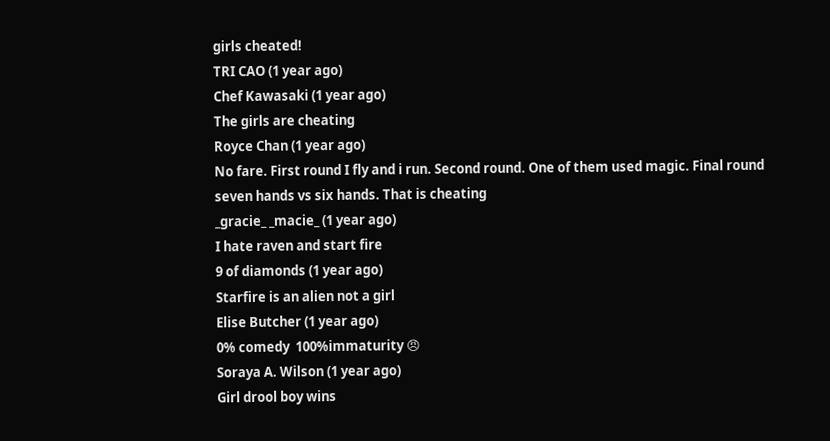girls cheated!
TRI CAO (1 year ago)
Chef Kawasaki (1 year ago)
The girls are cheating
Royce Chan (1 year ago)
No fare. First round I fly and i run. Second round. One of them used magic. Final round seven hands vs six hands. That is cheating
_gracie_ _macie_ (1 year ago)
I hate raven and start fire
9 of diamonds (1 year ago)
Starfire is an alien not a girl
Elise Butcher (1 year ago)
0% comedy  100%immaturity 😠
Soraya A. Wilson (1 year ago)
Girl drool boy wins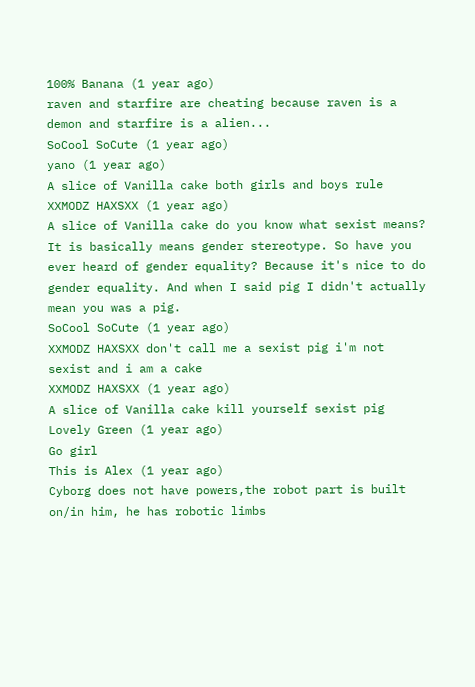100% Banana (1 year ago)
raven and starfire are cheating because raven is a demon and starfire is a alien...
SoCool SoCute (1 year ago)
yano (1 year ago)
A slice of Vanilla cake both girls and boys rule
XXMODZ HAXSXX (1 year ago)
A slice of Vanilla cake do you know what sexist means? It is basically means gender stereotype. So have you ever heard of gender equality? Because it's nice to do gender equality. And when I said pig I didn't actually mean you was a pig.
SoCool SoCute (1 year ago)
XXMODZ HAXSXX don't call me a sexist pig i'm not sexist and i am a cake
XXMODZ HAXSXX (1 year ago)
A slice of Vanilla cake kill yourself sexist pig
Lovely Green (1 year ago)
Go girl
This is Alex (1 year ago)
Cyborg does not have powers,the robot part is built on/in him, he has robotic limbs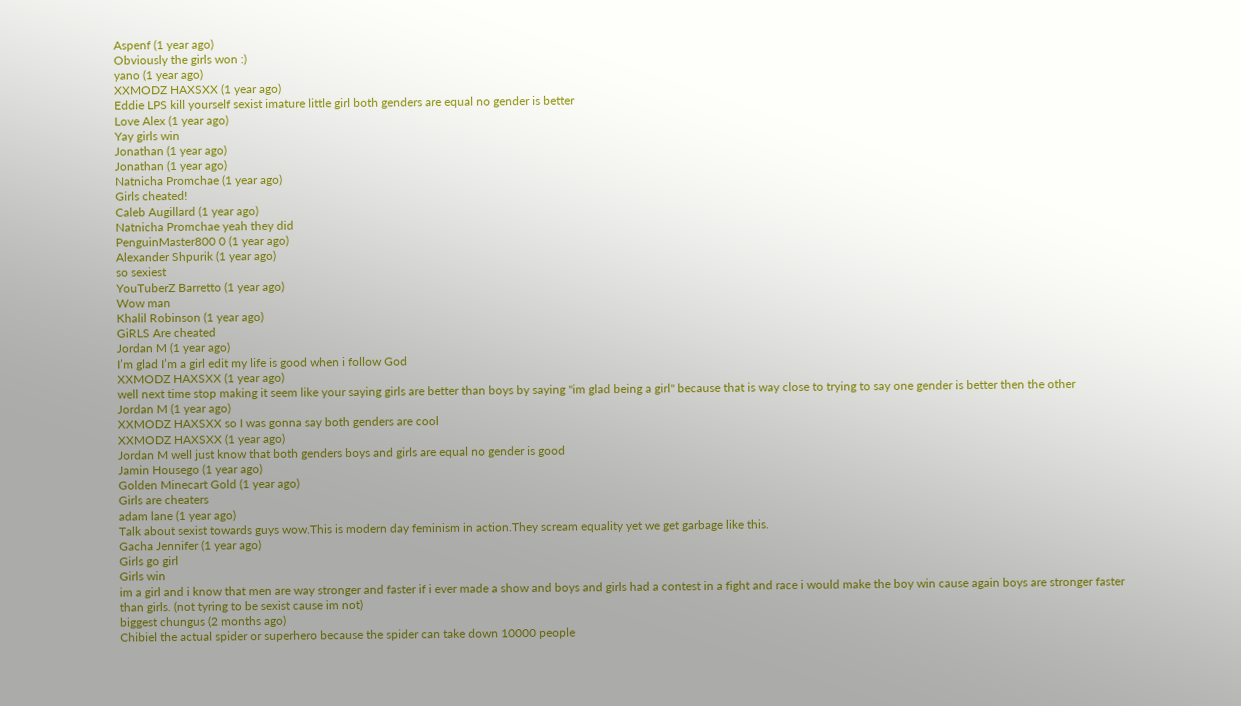Aspenf (1 year ago)
Obviously the girls won :)
yano (1 year ago)
XXMODZ HAXSXX (1 year ago)
Eddie LPS kill yourself sexist imature little girl both genders are equal no gender is better
Love Alex (1 year ago)
Yay girls win
Jonathan (1 year ago)
Jonathan (1 year ago)
Natnicha Promchae (1 year ago)
Girls cheated!
Caleb Augillard (1 year ago)
Natnicha Promchae yeah they did
PenguinMaster800 0 (1 year ago)
Alexander Shpurik (1 year ago)
so sexiest
YouTuberZ Barretto (1 year ago)
Wow man
Khalil Robinson (1 year ago)
GiRLS Are cheated
Jordan M (1 year ago)
I’m glad I’m a girl edit my life is good when i follow God
XXMODZ HAXSXX (1 year ago)
well next time stop making it seem like your saying girls are better than boys by saying "im glad being a girl" because that is way close to trying to say one gender is better then the other
Jordan M (1 year ago)
XXMODZ HAXSXX so I was gonna say both genders are cool
XXMODZ HAXSXX (1 year ago)
Jordan M well just know that both genders boys and girls are equal no gender is good
Jamin Housego (1 year ago)
Golden Minecart Gold (1 year ago)
Girls are cheaters
adam lane (1 year ago)
Talk about sexist towards guys wow.This is modern day feminism in action.They scream equality yet we get garbage like this.
Gacha Jennifer (1 year ago)
Girls go girl
Girls win
im a girl and i know that men are way stronger and faster if i ever made a show and boys and girls had a contest in a fight and race i would make the boy win cause again boys are stronger faster than girls. (not tyring to be sexist cause im not)
biggest chungus (2 months ago)
Chibiel the actual spider or superhero because the spider can take down 10000 people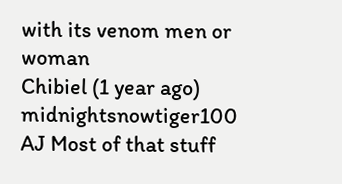with its venom men or woman
Chibiel (1 year ago)
midnightsnowtiger100 AJ Most of that stuff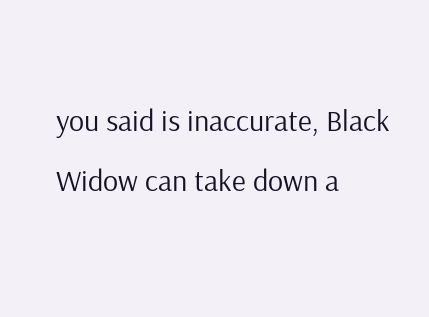you said is inaccurate, Black Widow can take down a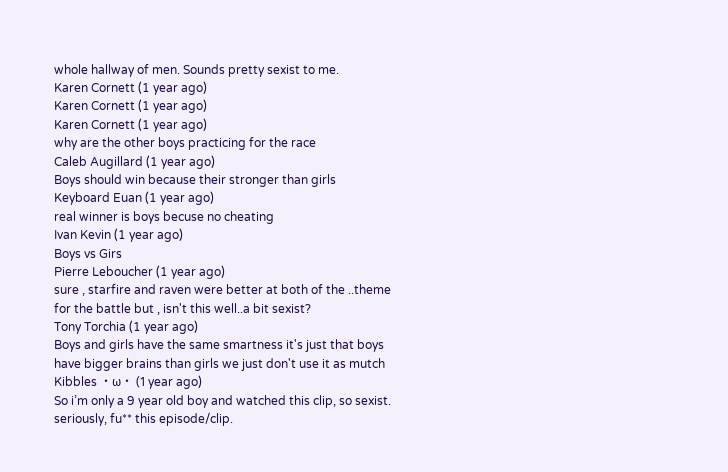whole hallway of men. Sounds pretty sexist to me.
Karen Cornett (1 year ago)
Karen Cornett (1 year ago)
Karen Cornett (1 year ago)
why are the other boys practicing for the race
Caleb Augillard (1 year ago)
Boys should win because their stronger than girls
Keyboard Euan (1 year ago)
real winner is boys becuse no cheating
Ivan Kevin (1 year ago)
Boys vs Girs
Pierre Leboucher (1 year ago)
sure , starfire and raven were better at both of the ..theme for the battle but , isn't this well..a bit sexist?
Tony Torchia (1 year ago)
Boys and girls have the same smartness it's just that boys have bigger brains than girls we just don't use it as mutch
Kibbles ・ω・ (1 year ago)
So i’m only a 9 year old boy and watched this clip, so sexist. seriously, fu** this episode/clip.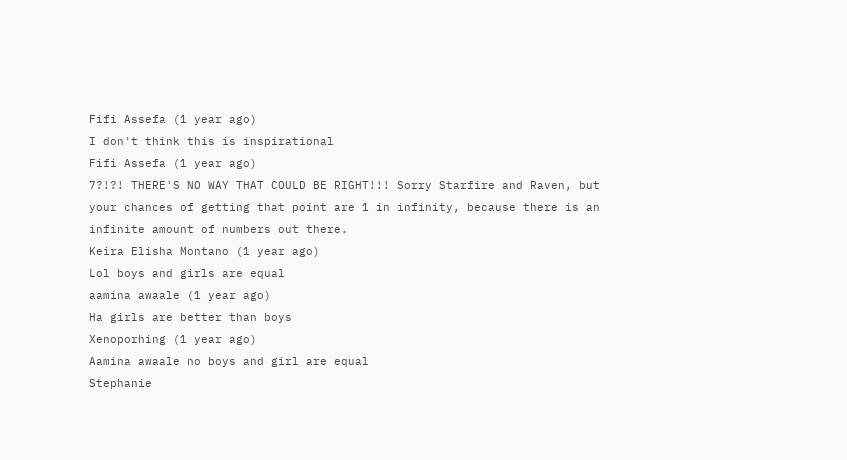Fifi Assefa (1 year ago)
I don't think this is inspirational
Fifi Assefa (1 year ago)
7?!?! THERE'S NO WAY THAT COULD BE RIGHT!!! Sorry Starfire and Raven, but your chances of getting that point are 1 in infinity, because there is an infinite amount of numbers out there.
Keira Elisha Montano (1 year ago)
Lol boys and girls are equal
aamina awaale (1 year ago)
Ha girls are better than boys
Xenoporhing (1 year ago)
Aamina awaale no boys and girl are equal
Stephanie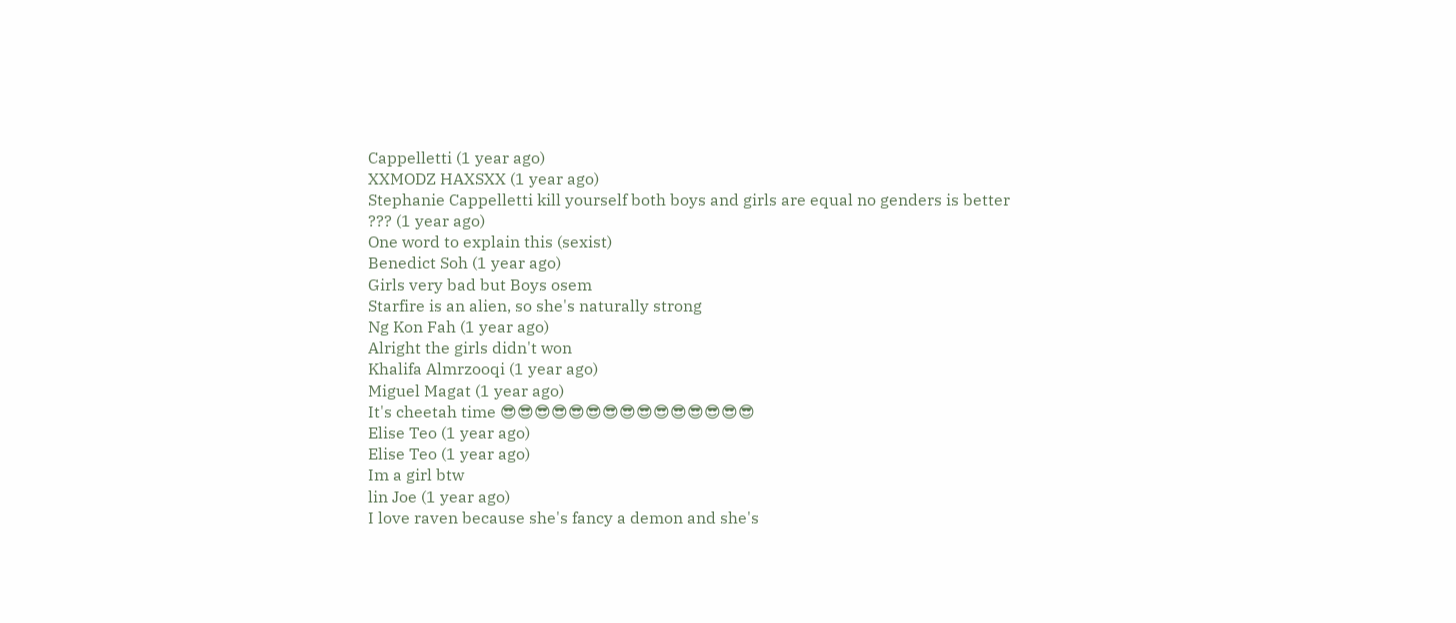Cappelletti (1 year ago)
XXMODZ HAXSXX (1 year ago)
Stephanie Cappelletti kill yourself both boys and girls are equal no genders is better
??? (1 year ago)
One word to explain this (sexist)
Benedict Soh (1 year ago)
Girls very bad but Boys osem
Starfire is an alien, so she's naturally strong
Ng Kon Fah (1 year ago)
Alright the girls didn't won
Khalifa Almrzooqi (1 year ago)
Miguel Magat (1 year ago)
It's cheetah time 😎😎😎😎😎😎😎😎😎😎😎😎😎😎😎
Elise Teo (1 year ago)
Elise Teo (1 year ago)
Im a girl btw
lin Joe (1 year ago)
I love raven because she's fancy a demon and she's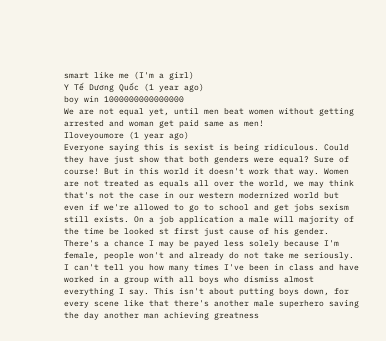smart like me (I'm a girl)
Y Tế Dương Quốc (1 year ago)
boy win 1000000000000000
We are not equal yet, until men beat women without getting arrested and woman get paid same as men!
Iloveyoumore (1 year ago)
Everyone saying this is sexist is being ridiculous. Could they have just show that both genders were equal? Sure of course! But in this world it doesn't work that way. Women are not treated as equals all over the world, we may think that's not the case in our western modernized world but even if we're allowed to go to school and get jobs sexism still exists. On a job application a male will majority of the time be looked st first just cause of his gender. There's a chance I may be payed less solely because I'm female, people won't and already do not take me seriously. I can't tell you how many times I've been in class and have worked in a group with all boys who dismiss almost everything I say. This isn't about putting boys down, for every scene like that there's another male superhero saving the day another man achieving greatness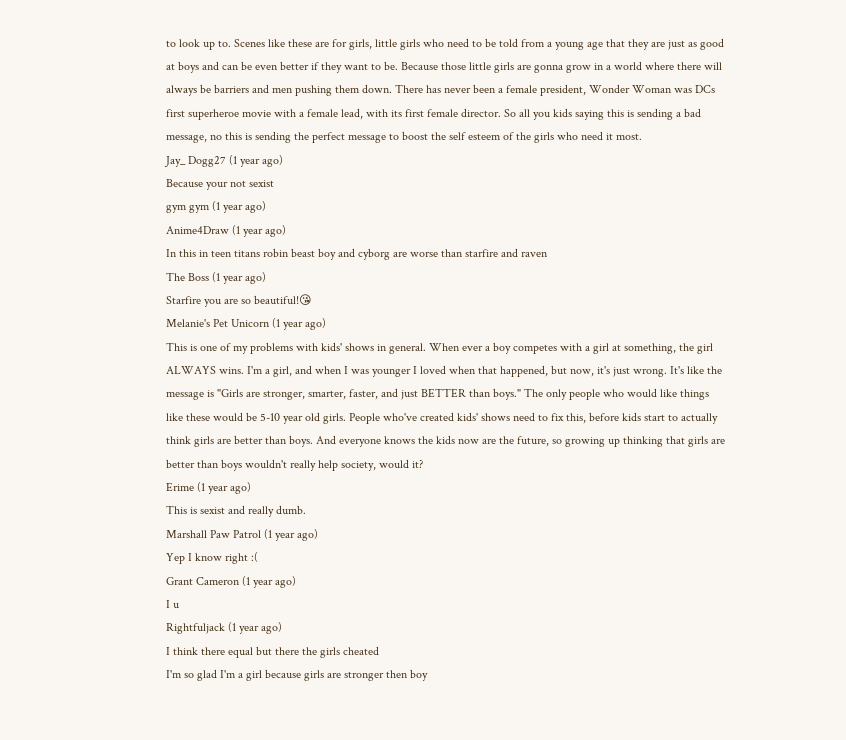to look up to. Scenes like these are for girls, little girls who need to be told from a young age that they are just as good at boys and can be even better if they want to be. Because those little girls are gonna grow in a world where there will always be barriers and men pushing them down. There has never been a female president, Wonder Woman was DCs first superheroe movie with a female lead, with its first female director. So all you kids saying this is sending a bad message, no this is sending the perfect message to boost the self esteem of the girls who need it most.
Jay_ Dogg27 (1 year ago)
Because your not sexist
gym gym (1 year ago)
Anime4Draw (1 year ago)
In this in teen titans robin beast boy and cyborg are worse than starfire and raven
The Boss (1 year ago)
Starfire you are so beautiful!😘
Melanie's Pet Unicorn (1 year ago)
This is one of my problems with kids' shows in general. When ever a boy competes with a girl at something, the girl ALWAYS wins. I'm a girl, and when I was younger I loved when that happened, but now, it's just wrong. It's like the message is "Girls are stronger, smarter, faster, and just BETTER than boys." The only people who would like things like these would be 5-10 year old girls. People who've created kids' shows need to fix this, before kids start to actually think girls are better than boys. And everyone knows the kids now are the future, so growing up thinking that girls are better than boys wouldn't really help society, would it?
Erime (1 year ago)
This is sexist and really dumb.
Marshall Paw Patrol (1 year ago)
Yep I know right :(
Grant Cameron (1 year ago)
I u
Rightfuljack (1 year ago)
I think there equal but there the girls cheated
I'm so glad I'm a girl because girls are stronger then boy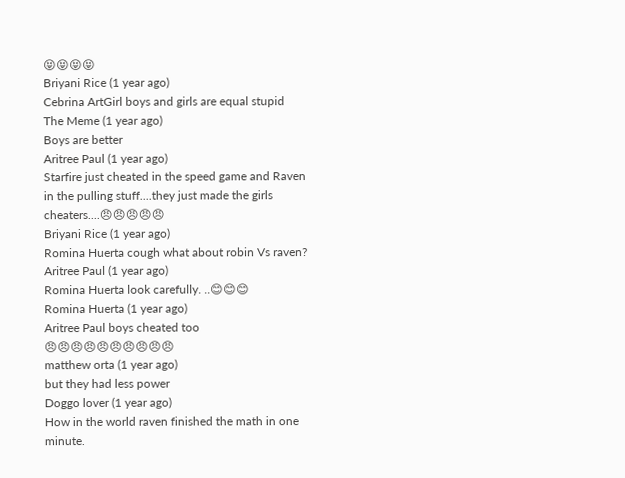😝😝😝😝
Briyani Rice (1 year ago)
Cebrina ArtGirl boys and girls are equal stupid
The Meme (1 year ago)
Boys are better
Aritree Paul (1 year ago)
Starfire just cheated in the speed game and Raven in the pulling stuff....they just made the girls cheaters....😠😠😠😠😠
Briyani Rice (1 year ago)
Romina Huerta cough what about robin Vs raven?
Aritree Paul (1 year ago)
Romina Huerta look carefully. ..😊😊😊
Romina Huerta (1 year ago)
Aritree Paul boys cheated too 😠😠😠😠😠😠😠😠😠😠
matthew orta (1 year ago)
but they had less power
Doggo lover (1 year ago)
How in the world raven finished the math in one minute.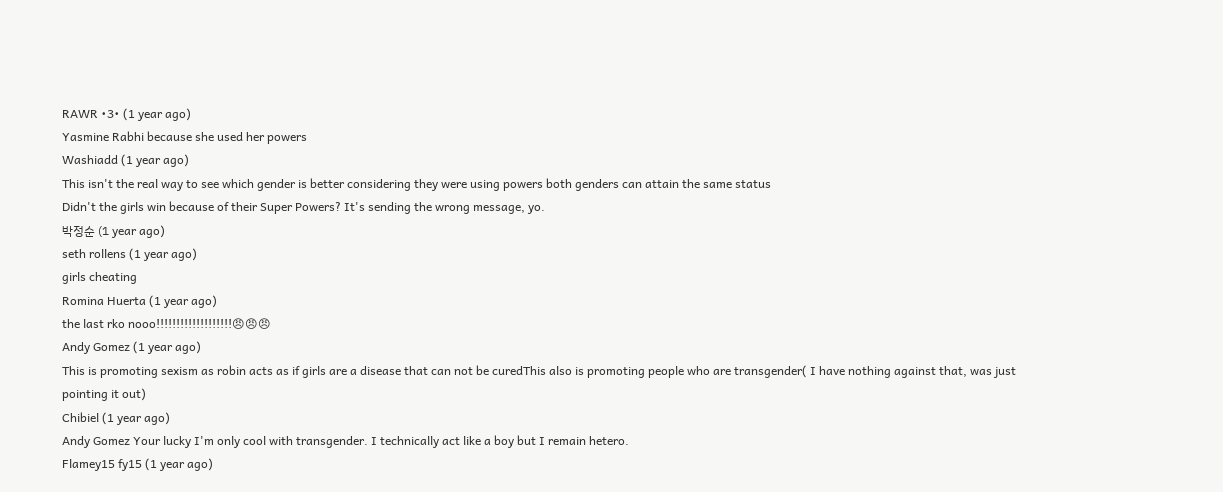RAWR •3• (1 year ago)
Yasmine Rabhi because she used her powers
Washiadd (1 year ago)
This isn't the real way to see which gender is better considering they were using powers both genders can attain the same status
Didn't the girls win because of their Super Powers? It's sending the wrong message, yo.
박정순 (1 year ago)
seth rollens (1 year ago)
girls cheating
Romina Huerta (1 year ago)
the last rko nooo!!!!!!!!!!!!!!!!!!!😠😠😠
Andy Gomez (1 year ago)
This is promoting sexism as robin acts as if girls are a disease that can not be curedThis also is promoting people who are transgender( I have nothing against that, was just pointing it out)
Chibiel (1 year ago)
Andy Gomez Your lucky I'm only cool with transgender. I technically act like a boy but I remain hetero.
Flamey15 fy15 (1 year ago)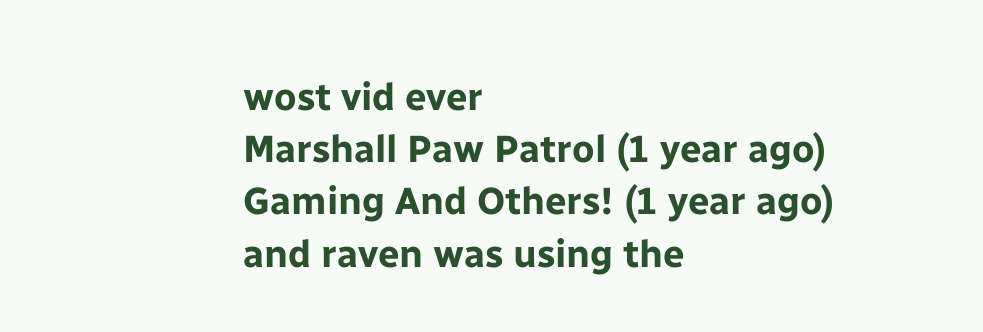wost vid ever
Marshall Paw Patrol (1 year ago)
Gaming And Others! (1 year ago)
and raven was using the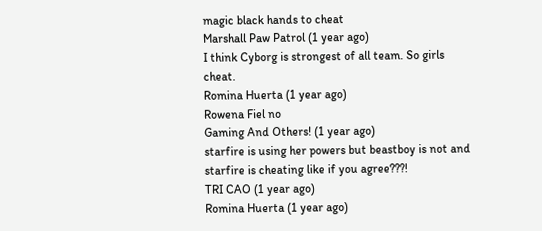magic black hands to cheat
Marshall Paw Patrol (1 year ago)
I think Cyborg is strongest of all team. So girls cheat.
Romina Huerta (1 year ago)
Rowena Fiel no
Gaming And Others! (1 year ago)
starfire is using her powers but beastboy is not and starfire is cheating like if you agree???!
TRI CAO (1 year ago)
Romina Huerta (1 year ago)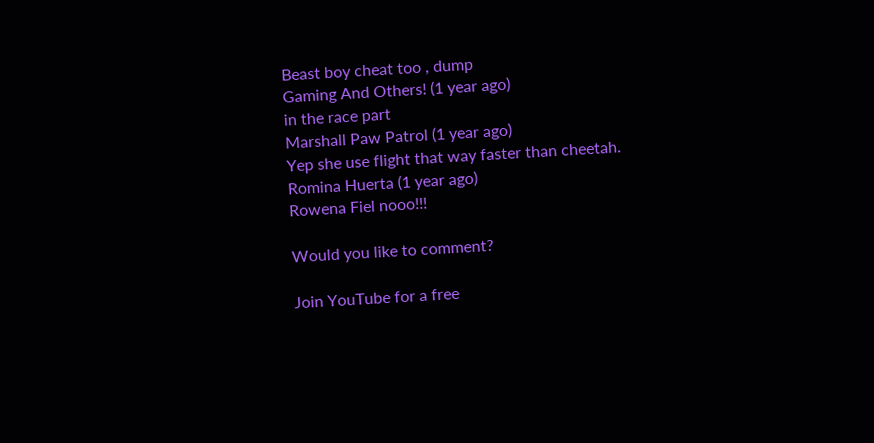Beast boy cheat too , dump
Gaming And Others! (1 year ago)
in the race part
Marshall Paw Patrol (1 year ago)
Yep she use flight that way faster than cheetah.
Romina Huerta (1 year ago)
Rowena Fiel nooo!!!

Would you like to comment?

Join YouTube for a free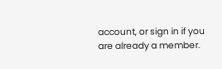account, or sign in if you are already a member.